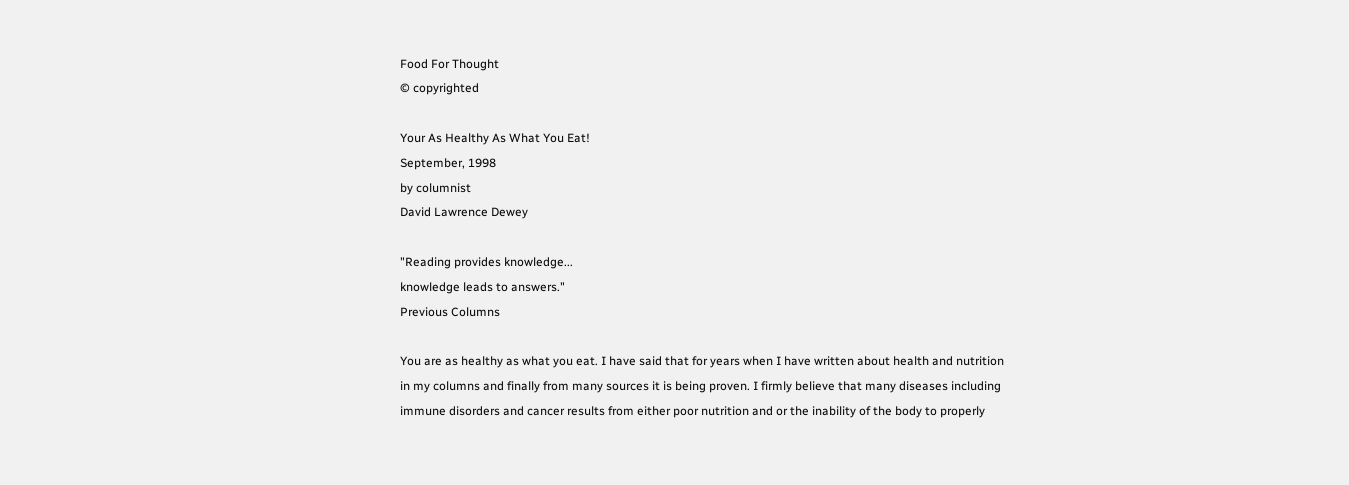Food For Thought
© copyrighted

Your As Healthy As What You Eat!
September, 1998
by columnist
David Lawrence Dewey

"Reading provides knowledge...
knowledge leads to answers."
Previous Columns

You are as healthy as what you eat. I have said that for years when I have written about health and nutrition in my columns and finally from many sources it is being proven. I firmly believe that many diseases including immune disorders and cancer results from either poor nutrition and or the inability of the body to properly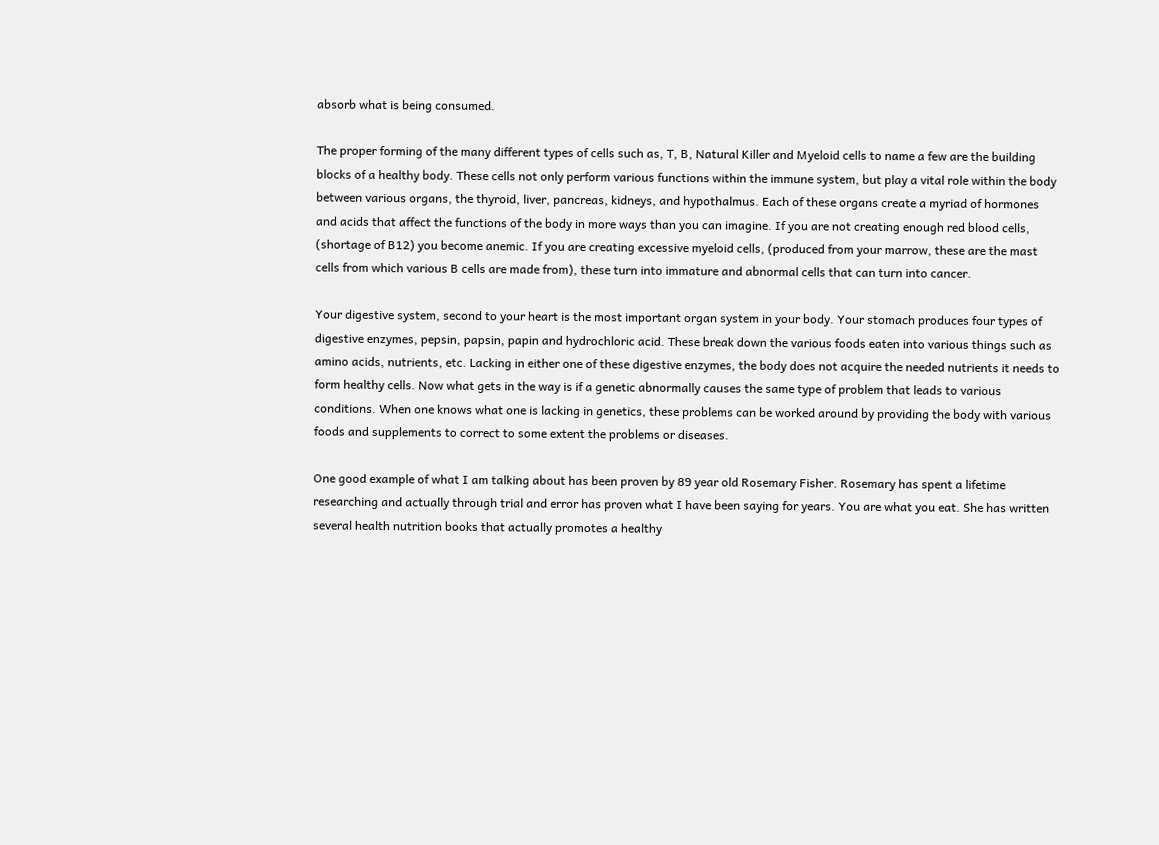absorb what is being consumed.

The proper forming of the many different types of cells such as, T, B, Natural Killer and Myeloid cells to name a few are the building blocks of a healthy body. These cells not only perform various functions within the immune system, but play a vital role within the body between various organs, the thyroid, liver, pancreas, kidneys, and hypothalmus. Each of these organs create a myriad of hormones and acids that affect the functions of the body in more ways than you can imagine. If you are not creating enough red blood cells, (shortage of B12) you become anemic. If you are creating excessive myeloid cells, (produced from your marrow, these are the mast cells from which various B cells are made from), these turn into immature and abnormal cells that can turn into cancer.

Your digestive system, second to your heart is the most important organ system in your body. Your stomach produces four types of digestive enzymes, pepsin, papsin, papin and hydrochloric acid. These break down the various foods eaten into various things such as amino acids, nutrients, etc. Lacking in either one of these digestive enzymes, the body does not acquire the needed nutrients it needs to form healthy cells. Now what gets in the way is if a genetic abnormally causes the same type of problem that leads to various conditions. When one knows what one is lacking in genetics, these problems can be worked around by providing the body with various foods and supplements to correct to some extent the problems or diseases.

One good example of what I am talking about has been proven by 89 year old Rosemary Fisher. Rosemary has spent a lifetime researching and actually through trial and error has proven what I have been saying for years. You are what you eat. She has written several health nutrition books that actually promotes a healthy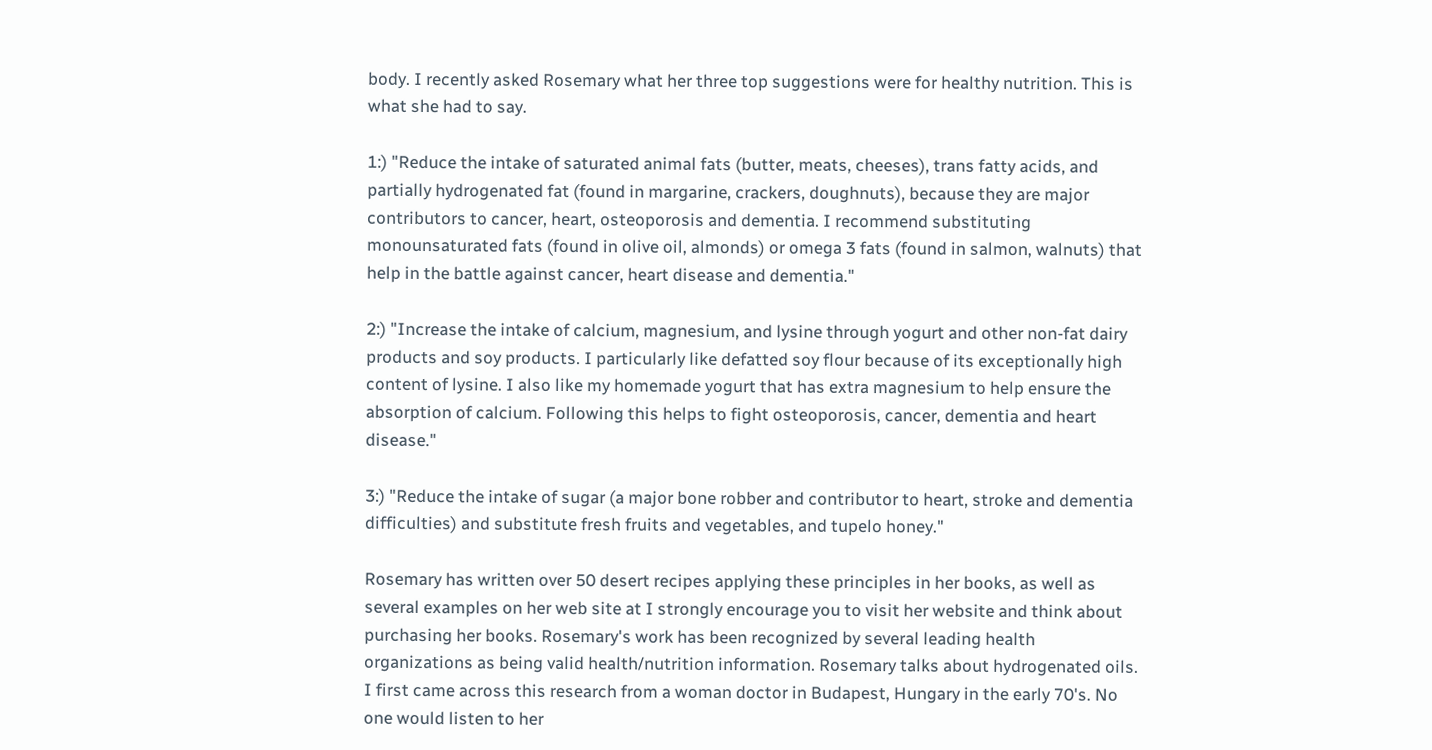body. I recently asked Rosemary what her three top suggestions were for healthy nutrition. This is what she had to say.

1:) "Reduce the intake of saturated animal fats (butter, meats, cheeses), trans fatty acids, and partially hydrogenated fat (found in margarine, crackers, doughnuts), because they are major contributors to cancer, heart, osteoporosis and dementia. I recommend substituting monounsaturated fats (found in olive oil, almonds) or omega 3 fats (found in salmon, walnuts) that help in the battle against cancer, heart disease and dementia."

2:) "Increase the intake of calcium, magnesium, and lysine through yogurt and other non-fat dairy products and soy products. I particularly like defatted soy flour because of its exceptionally high content of lysine. I also like my homemade yogurt that has extra magnesium to help ensure the absorption of calcium. Following this helps to fight osteoporosis, cancer, dementia and heart disease."

3:) "Reduce the intake of sugar (a major bone robber and contributor to heart, stroke and dementia difficulties) and substitute fresh fruits and vegetables, and tupelo honey."

Rosemary has written over 50 desert recipes applying these principles in her books, as well as several examples on her web site at I strongly encourage you to visit her website and think about purchasing her books. Rosemary's work has been recognized by several leading health organizations as being valid health/nutrition information. Rosemary talks about hydrogenated oils. I first came across this research from a woman doctor in Budapest, Hungary in the early 70's. No one would listen to her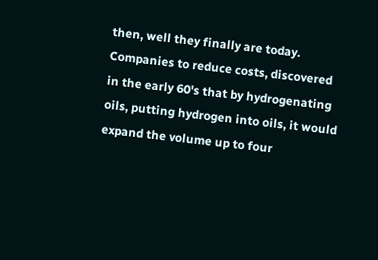then, well they finally are today. Companies to reduce costs, discovered in the early 60's that by hydrogenating oils, putting hydrogen into oils, it would expand the volume up to four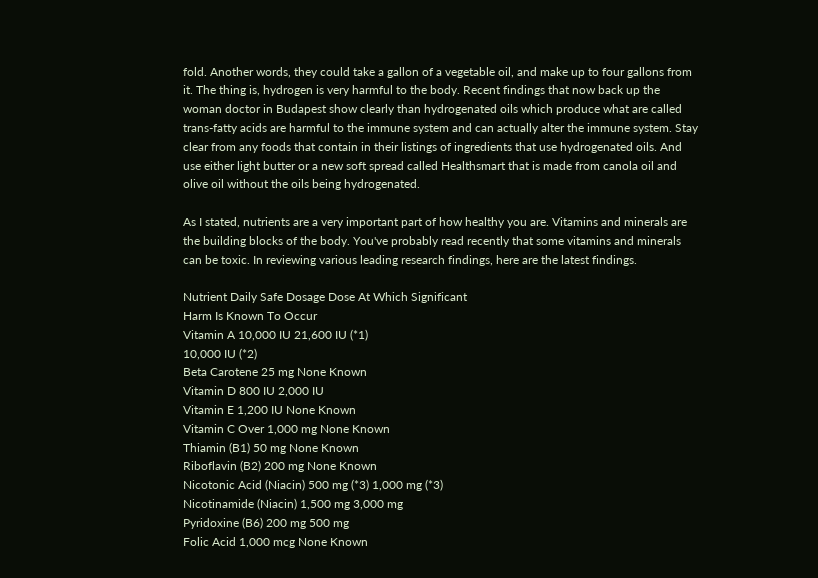fold. Another words, they could take a gallon of a vegetable oil, and make up to four gallons from it. The thing is, hydrogen is very harmful to the body. Recent findings that now back up the woman doctor in Budapest show clearly than hydrogenated oils which produce what are called trans-fatty acids are harmful to the immune system and can actually alter the immune system. Stay clear from any foods that contain in their listings of ingredients that use hydrogenated oils. And use either light butter or a new soft spread called Healthsmart that is made from canola oil and olive oil without the oils being hydrogenated.

As I stated, nutrients are a very important part of how healthy you are. Vitamins and minerals are the building blocks of the body. You've probably read recently that some vitamins and minerals can be toxic. In reviewing various leading research findings, here are the latest findings.

Nutrient Daily Safe Dosage Dose At Which Significant
Harm Is Known To Occur
Vitamin A 10,000 IU 21,600 IU (*1)
10,000 IU (*2)
Beta Carotene 25 mg None Known
Vitamin D 800 IU 2,000 IU
Vitamin E 1,200 IU None Known
Vitamin C Over 1,000 mg None Known
Thiamin (B1) 50 mg None Known
Riboflavin (B2) 200 mg None Known
Nicotonic Acid (Niacin) 500 mg (*3) 1,000 mg (*3)
Nicotinamide (Niacin) 1,500 mg 3,000 mg
Pyridoxine (B6) 200 mg 500 mg
Folic Acid 1,000 mcg None Known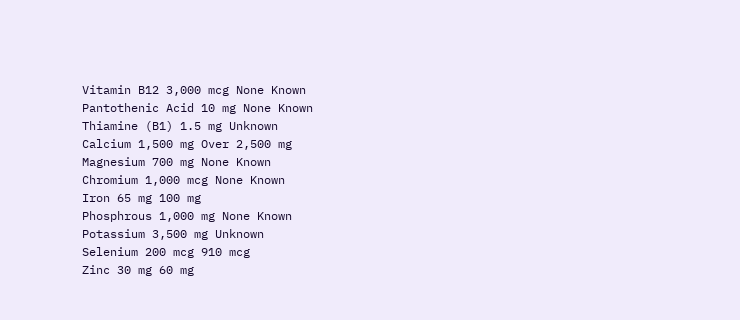Vitamin B12 3,000 mcg None Known
Pantothenic Acid 10 mg None Known
Thiamine (B1) 1.5 mg Unknown
Calcium 1,500 mg Over 2,500 mg
Magnesium 700 mg None Known
Chromium 1,000 mcg None Known
Iron 65 mg 100 mg
Phosphrous 1,000 mg None Known
Potassium 3,500 mg Unknown
Selenium 200 mcg 910 mcg
Zinc 30 mg 60 mg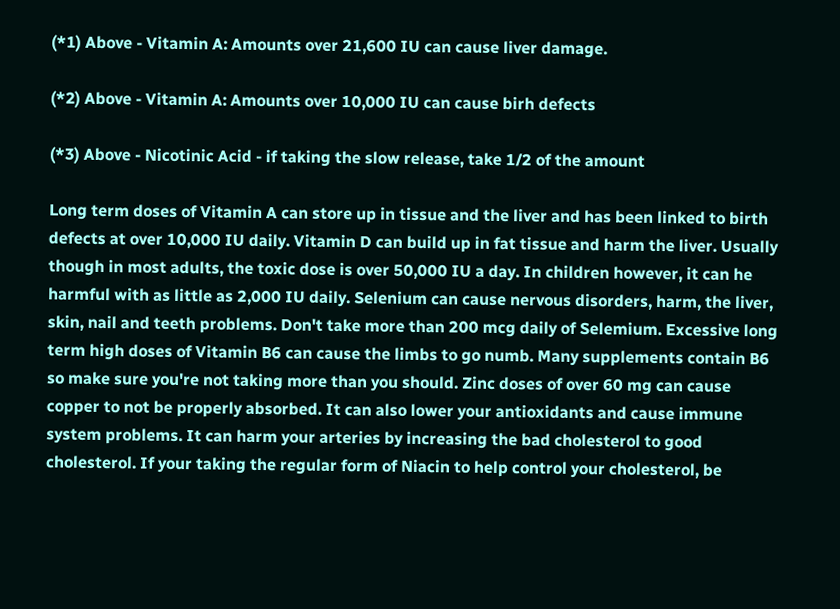(*1) Above - Vitamin A: Amounts over 21,600 IU can cause liver damage.

(*2) Above - Vitamin A: Amounts over 10,000 IU can cause birh defects

(*3) Above - Nicotinic Acid - if taking the slow release, take 1/2 of the amount

Long term doses of Vitamin A can store up in tissue and the liver and has been linked to birth defects at over 10,000 IU daily. Vitamin D can build up in fat tissue and harm the liver. Usually though in most adults, the toxic dose is over 50,000 IU a day. In children however, it can he harmful with as little as 2,000 IU daily. Selenium can cause nervous disorders, harm, the liver, skin, nail and teeth problems. Don't take more than 200 mcg daily of Selemium. Excessive long term high doses of Vitamin B6 can cause the limbs to go numb. Many supplements contain B6 so make sure you're not taking more than you should. Zinc doses of over 60 mg can cause copper to not be properly absorbed. It can also lower your antioxidants and cause immune system problems. It can harm your arteries by increasing the bad cholesterol to good cholesterol. If your taking the regular form of Niacin to help control your cholesterol, be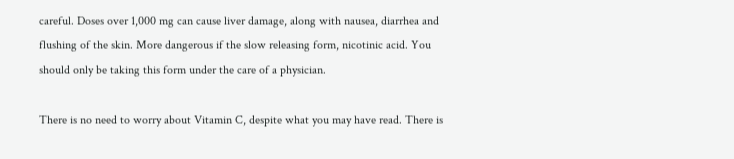careful. Doses over 1,000 mg can cause liver damage, along with nausea, diarrhea and flushing of the skin. More dangerous if the slow releasing form, nicotinic acid. You should only be taking this form under the care of a physician.

There is no need to worry about Vitamin C, despite what you may have read. There is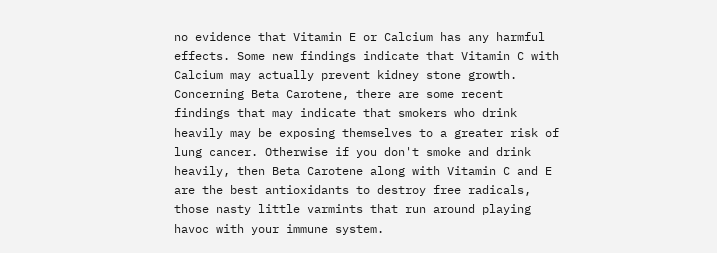no evidence that Vitamin E or Calcium has any harmful effects. Some new findings indicate that Vitamin C with Calcium may actually prevent kidney stone growth. Concerning Beta Carotene, there are some recent findings that may indicate that smokers who drink heavily may be exposing themselves to a greater risk of lung cancer. Otherwise if you don't smoke and drink heavily, then Beta Carotene along with Vitamin C and E are the best antioxidants to destroy free radicals, those nasty little varmints that run around playing havoc with your immune system.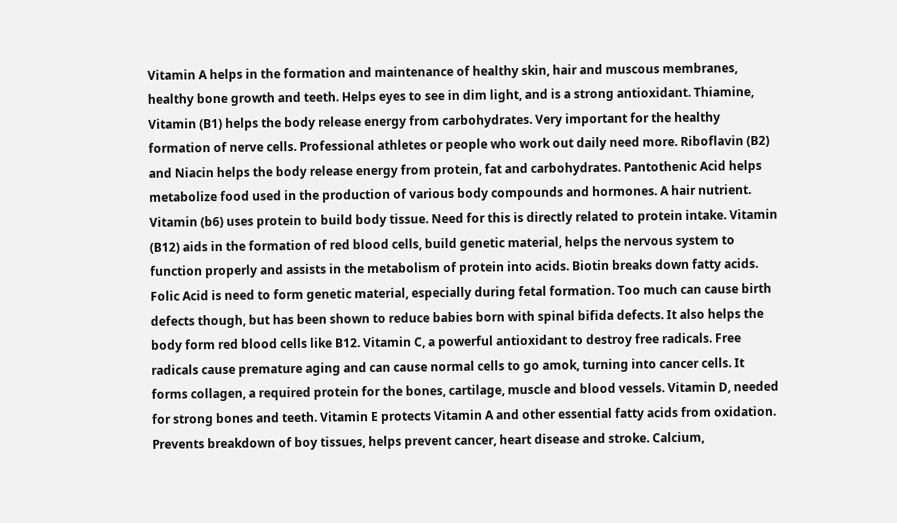Vitamin A helps in the formation and maintenance of healthy skin, hair and muscous membranes, healthy bone growth and teeth. Helps eyes to see in dim light, and is a strong antioxidant. Thiamine, Vitamin (B1) helps the body release energy from carbohydrates. Very important for the healthy formation of nerve cells. Professional athletes or people who work out daily need more. Riboflavin (B2) and Niacin helps the body release energy from protein, fat and carbohydrates. Pantothenic Acid helps metabolize food used in the production of various body compounds and hormones. A hair nutrient. Vitamin (b6) uses protein to build body tissue. Need for this is directly related to protein intake. Vitamin (B12) aids in the formation of red blood cells, build genetic material, helps the nervous system to function properly and assists in the metabolism of protein into acids. Biotin breaks down fatty acids. Folic Acid is need to form genetic material, especially during fetal formation. Too much can cause birth defects though, but has been shown to reduce babies born with spinal bifida defects. It also helps the body form red blood cells like B12. Vitamin C, a powerful antioxidant to destroy free radicals. Free radicals cause premature aging and can cause normal cells to go amok, turning into cancer cells. It forms collagen, a required protein for the bones, cartilage, muscle and blood vessels. Vitamin D, needed for strong bones and teeth. Vitamin E protects Vitamin A and other essential fatty acids from oxidation. Prevents breakdown of boy tissues, helps prevent cancer, heart disease and stroke. Calcium,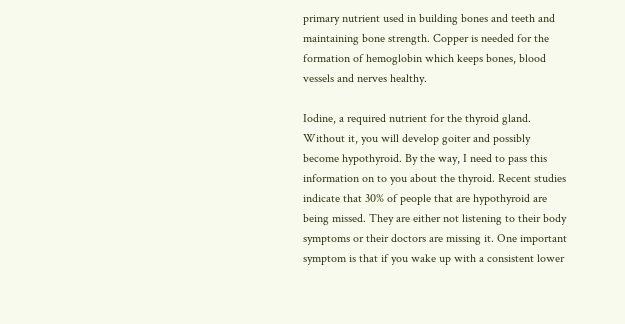primary nutrient used in building bones and teeth and maintaining bone strength. Copper is needed for the formation of hemoglobin which keeps bones, blood vessels and nerves healthy.

Iodine, a required nutrient for the thyroid gland. Without it, you will develop goiter and possibly become hypothyroid. By the way, I need to pass this information on to you about the thyroid. Recent studies indicate that 30% of people that are hypothyroid are being missed. They are either not listening to their body symptoms or their doctors are missing it. One important symptom is that if you wake up with a consistent lower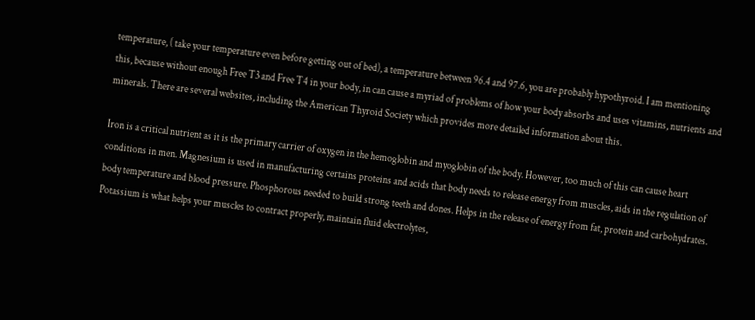temperature, ( take your temperature even before getting out of bed), a temperature between 96.4 and 97.6, you are probably hypothyroid. I am mentioning this, because without enough Free T3 and Free T4 in your body, in can cause a myriad of problems of how your body absorbs and uses vitamins, nutrients and minerals. There are several websites, including the American Thyroid Society which provides more detailed information about this.

Iron is a critical nutrient as it is the primary carrier of oxygen in the hemoglobin and myoglobin of the body. However, too much of this can cause heart conditions in men. Magnesium is used in manufacturing certains proteins and acids that body needs to release energy from muscles, aids in the regulation of body temperature and blood pressure. Phosphorous needed to build strong teeth and dones. Helps in the release of energy from fat, protein and carbohydrates. Potassium is what helps your muscles to contract properly, maintain fluid electrolytes,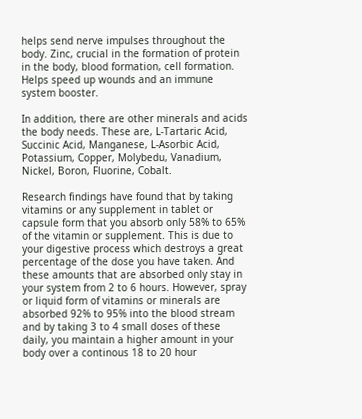helps send nerve impulses throughout the body. Zinc, crucial in the formation of protein in the body, blood formation, cell formation. Helps speed up wounds and an immune system booster.

In addition, there are other minerals and acids the body needs. These are, L-Tartaric Acid, Succinic Acid, Manganese, L-Asorbic Acid, Potassium, Copper, Molybedu, Vanadium, Nickel, Boron, Fluorine, Cobalt.

Research findings have found that by taking vitamins or any supplement in tablet or capsule form that you absorb only 58% to 65% of the vitamin or supplement. This is due to your digestive process which destroys a great percentage of the dose you have taken. And these amounts that are absorbed only stay in your system from 2 to 6 hours. However, spray or liquid form of vitamins or minerals are absorbed 92% to 95% into the blood stream and by taking 3 to 4 small doses of these daily, you maintain a higher amount in your body over a continous 18 to 20 hour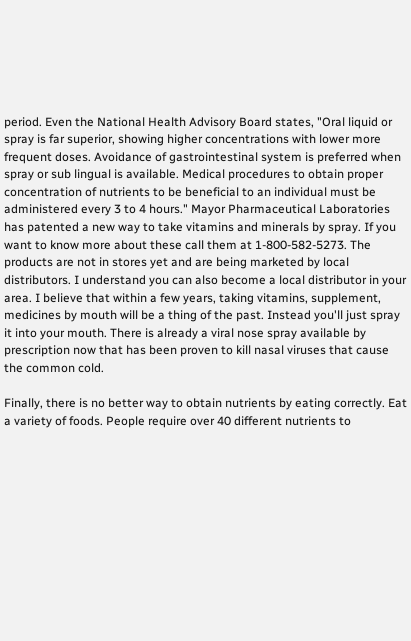period. Even the National Health Advisory Board states, "Oral liquid or spray is far superior, showing higher concentrations with lower more frequent doses. Avoidance of gastrointestinal system is preferred when spray or sub lingual is available. Medical procedures to obtain proper concentration of nutrients to be beneficial to an individual must be administered every 3 to 4 hours." Mayor Pharmaceutical Laboratories has patented a new way to take vitamins and minerals by spray. If you want to know more about these call them at 1-800-582-5273. The products are not in stores yet and are being marketed by local distributors. I understand you can also become a local distributor in your area. I believe that within a few years, taking vitamins, supplement, medicines by mouth will be a thing of the past. Instead you'll just spray it into your mouth. There is already a viral nose spray available by prescription now that has been proven to kill nasal viruses that cause the common cold.

Finally, there is no better way to obtain nutrients by eating correctly. Eat a variety of foods. People require over 40 different nutrients to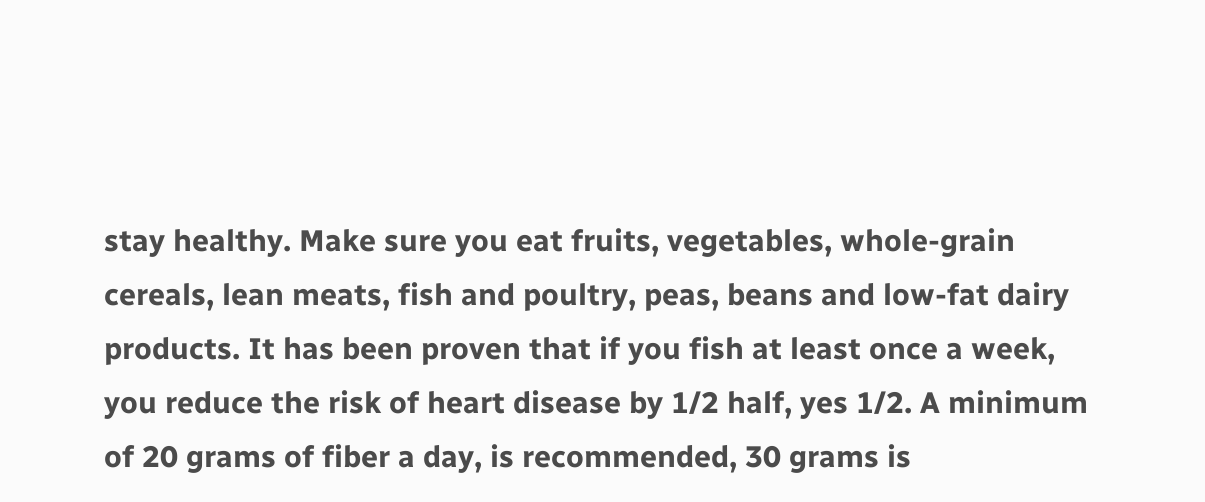stay healthy. Make sure you eat fruits, vegetables, whole-grain cereals, lean meats, fish and poultry, peas, beans and low-fat dairy products. It has been proven that if you fish at least once a week, you reduce the risk of heart disease by 1/2 half, yes 1/2. A minimum of 20 grams of fiber a day, is recommended, 30 grams is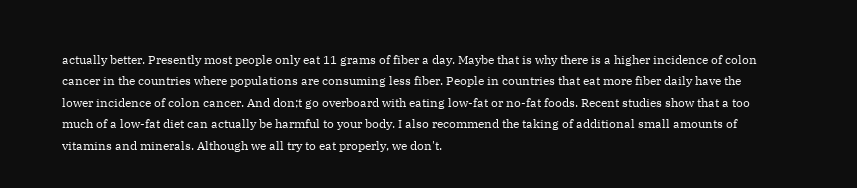actually better. Presently most people only eat 11 grams of fiber a day. Maybe that is why there is a higher incidence of colon cancer in the countries where populations are consuming less fiber. People in countries that eat more fiber daily have the lower incidence of colon cancer. And don;t go overboard with eating low-fat or no-fat foods. Recent studies show that a too much of a low-fat diet can actually be harmful to your body. I also recommend the taking of additional small amounts of vitamins and minerals. Although we all try to eat properly, we don't.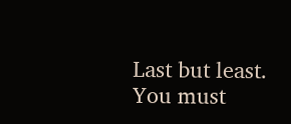Last but least. You must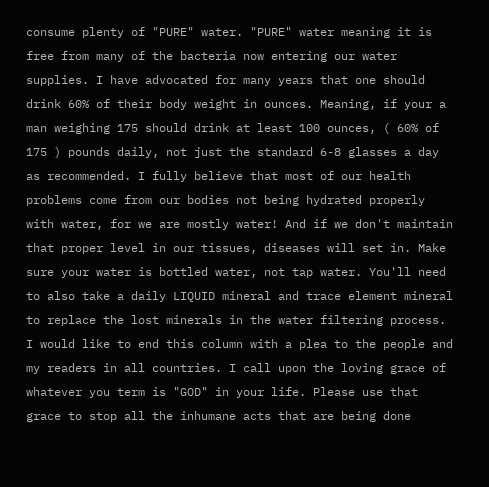consume plenty of "PURE" water. "PURE" water meaning it is free from many of the bacteria now entering our water supplies. I have advocated for many years that one should drink 60% of their body weight in ounces. Meaning, if your a man weighing 175 should drink at least 100 ounces, ( 60% of 175 ) pounds daily, not just the standard 6-8 glasses a day as recommended. I fully believe that most of our health problems come from our bodies not being hydrated properly with water, for we are mostly water! And if we don't maintain that proper level in our tissues, diseases will set in. Make sure your water is bottled water, not tap water. You'll need to also take a daily LIQUID mineral and trace element mineral to replace the lost minerals in the water filtering process. I would like to end this column with a plea to the people and my readers in all countries. I call upon the loving grace of whatever you term is "GOD" in your life. Please use that grace to stop all the inhumane acts that are being done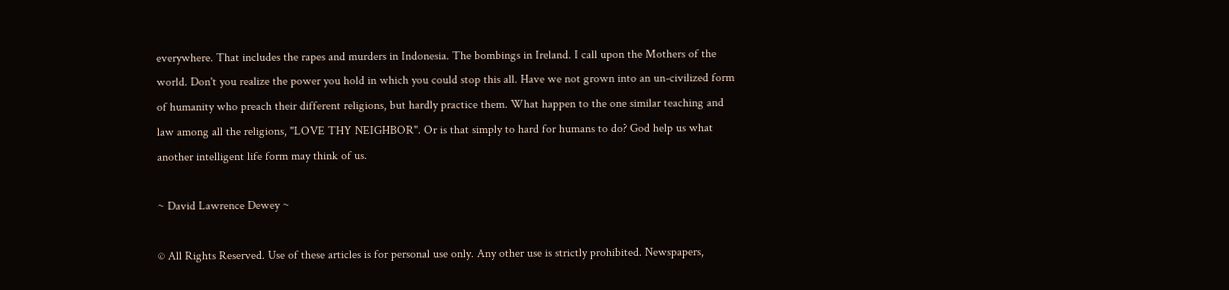everywhere. That includes the rapes and murders in Indonesia. The bombings in Ireland. I call upon the Mothers of the world. Don't you realize the power you hold in which you could stop this all. Have we not grown into an un-civilized form of humanity who preach their different religions, but hardly practice them. What happen to the one similar teaching and law among all the religions, "LOVE THY NEIGHBOR". Or is that simply to hard for humans to do? God help us what another intelligent life form may think of us.

~ David Lawrence Dewey ~

© All Rights Reserved. Use of these articles is for personal use only. Any other use is strictly prohibited. Newspapers,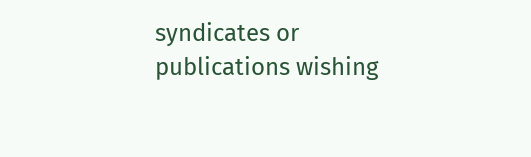syndicates or publications wishing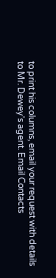to print his columns, email your request with details to Mr. Dewey's agent. Email Contacts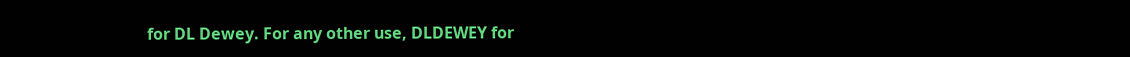for DL Dewey. For any other use, DLDEWEY for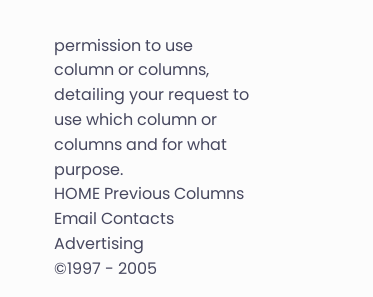permission to use column or columns, detailing your request to use which column or columns and for what purpose.
HOME Previous Columns Email Contacts Advertising
©1997 - 2005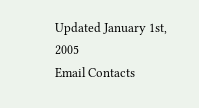Updated January 1st, 2005
Email Contacts